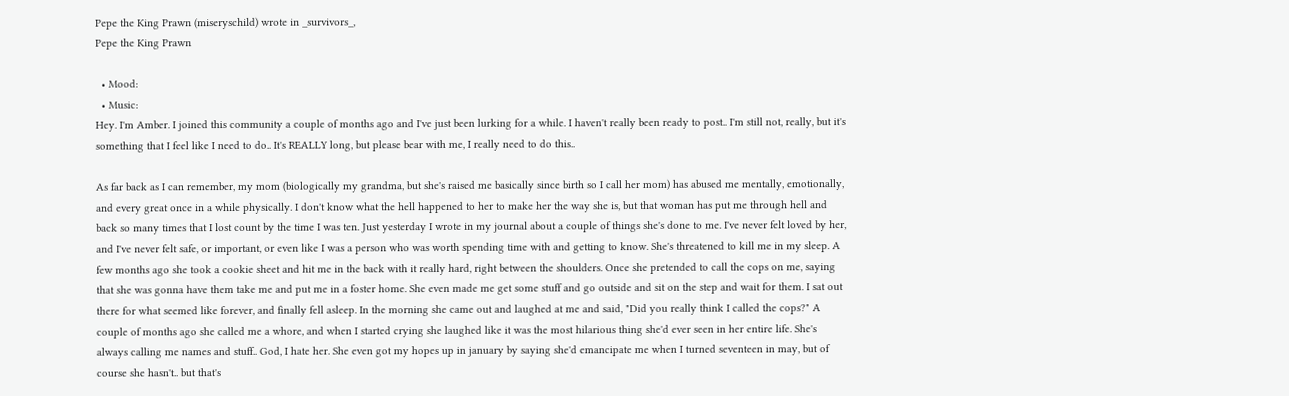Pepe the King Prawn (miseryschild) wrote in _survivors_,
Pepe the King Prawn

  • Mood:
  • Music:
Hey. I'm Amber. I joined this community a couple of months ago and I've just been lurking for a while. I haven't really been ready to post.. I'm still not, really, but it's something that I feel like I need to do.. It's REALLY long, but please bear with me, I really need to do this..

As far back as I can remember, my mom (biologically my grandma, but she's raised me basically since birth so I call her mom) has abused me mentally, emotionally, and every great once in a while physically. I don't know what the hell happened to her to make her the way she is, but that woman has put me through hell and back so many times that I lost count by the time I was ten. Just yesterday I wrote in my journal about a couple of things she's done to me. I've never felt loved by her, and I've never felt safe, or important, or even like I was a person who was worth spending time with and getting to know. She's threatened to kill me in my sleep. A few months ago she took a cookie sheet and hit me in the back with it really hard, right between the shoulders. Once she pretended to call the cops on me, saying that she was gonna have them take me and put me in a foster home. She even made me get some stuff and go outside and sit on the step and wait for them. I sat out there for what seemed like forever, and finally fell asleep. In the morning she came out and laughed at me and said, "Did you really think I called the cops?" A couple of months ago she called me a whore, and when I started crying she laughed like it was the most hilarious thing she'd ever seen in her entire life. She's always calling me names and stuff.. God, I hate her. She even got my hopes up in january by saying she'd emancipate me when I turned seventeen in may, but of course she hasn't.. but that's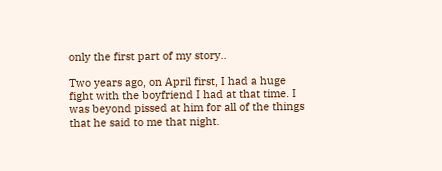only the first part of my story..

Two years ago, on April first, I had a huge fight with the boyfriend I had at that time. I was beyond pissed at him for all of the things that he said to me that night.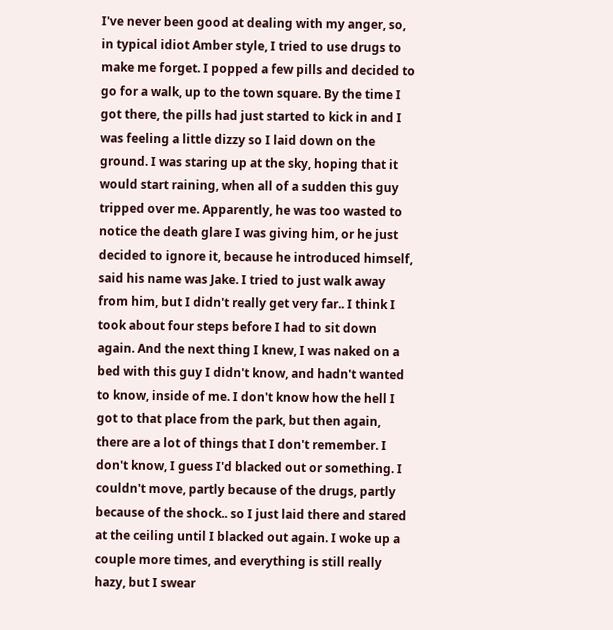I've never been good at dealing with my anger, so, in typical idiot Amber style, I tried to use drugs to make me forget. I popped a few pills and decided to go for a walk, up to the town square. By the time I got there, the pills had just started to kick in and I was feeling a little dizzy so I laid down on the ground. I was staring up at the sky, hoping that it would start raining, when all of a sudden this guy tripped over me. Apparently, he was too wasted to notice the death glare I was giving him, or he just decided to ignore it, because he introduced himself, said his name was Jake. I tried to just walk away from him, but I didn't really get very far.. I think I took about four steps before I had to sit down again. And the next thing I knew, I was naked on a bed with this guy I didn't know, and hadn't wanted to know, inside of me. I don't know how the hell I got to that place from the park, but then again, there are a lot of things that I don't remember. I don't know, I guess I'd blacked out or something. I couldn't move, partly because of the drugs, partly because of the shock.. so I just laid there and stared at the ceiling until I blacked out again. I woke up a couple more times, and everything is still really hazy, but I swear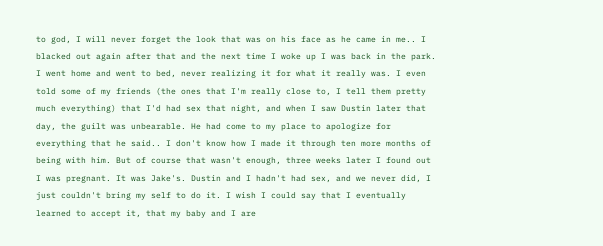to god, I will never forget the look that was on his face as he came in me.. I blacked out again after that and the next time I woke up I was back in the park. I went home and went to bed, never realizing it for what it really was. I even told some of my friends (the ones that I'm really close to, I tell them pretty much everything) that I'd had sex that night, and when I saw Dustin later that day, the guilt was unbearable. He had come to my place to apologize for everything that he said.. I don't know how I made it through ten more months of being with him. But of course that wasn't enough, three weeks later I found out I was pregnant. It was Jake's. Dustin and I hadn't had sex, and we never did, I just couldn't bring my self to do it. I wish I could say that I eventually learned to accept it, that my baby and I are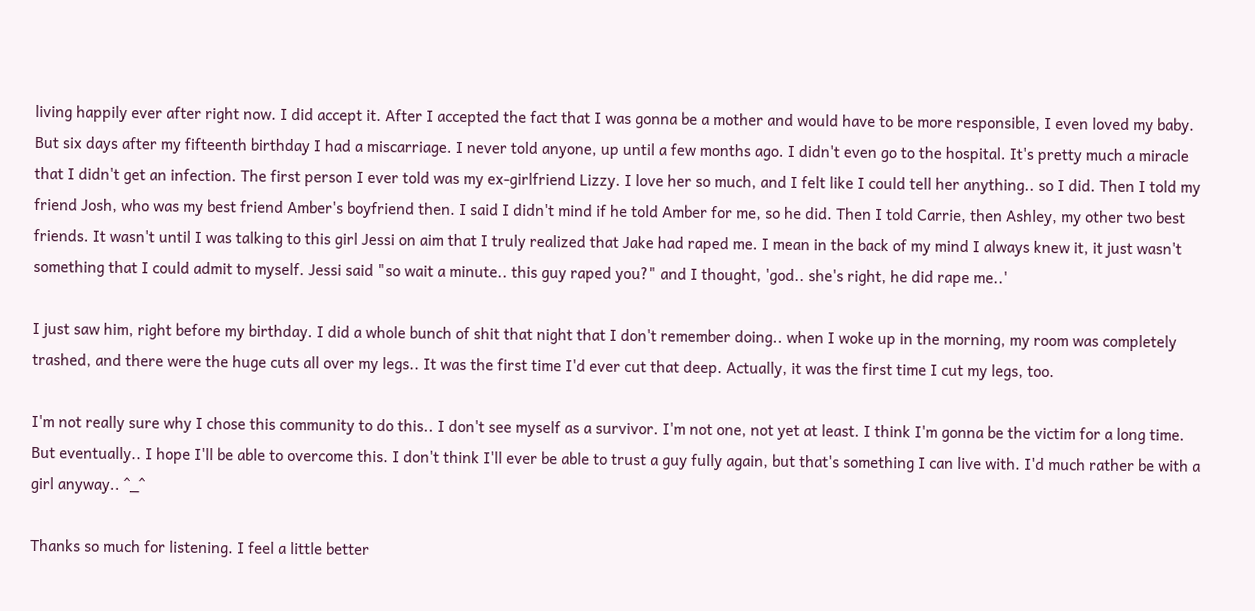living happily ever after right now. I did accept it. After I accepted the fact that I was gonna be a mother and would have to be more responsible, I even loved my baby. But six days after my fifteenth birthday I had a miscarriage. I never told anyone, up until a few months ago. I didn't even go to the hospital. It's pretty much a miracle that I didn't get an infection. The first person I ever told was my ex-girlfriend Lizzy. I love her so much, and I felt like I could tell her anything.. so I did. Then I told my friend Josh, who was my best friend Amber's boyfriend then. I said I didn't mind if he told Amber for me, so he did. Then I told Carrie, then Ashley, my other two best friends. It wasn't until I was talking to this girl Jessi on aim that I truly realized that Jake had raped me. I mean in the back of my mind I always knew it, it just wasn't something that I could admit to myself. Jessi said "so wait a minute.. this guy raped you?" and I thought, 'god.. she's right, he did rape me..'

I just saw him, right before my birthday. I did a whole bunch of shit that night that I don't remember doing.. when I woke up in the morning, my room was completely trashed, and there were the huge cuts all over my legs.. It was the first time I'd ever cut that deep. Actually, it was the first time I cut my legs, too.

I'm not really sure why I chose this community to do this.. I don't see myself as a survivor. I'm not one, not yet at least. I think I'm gonna be the victim for a long time. But eventually.. I hope I'll be able to overcome this. I don't think I'll ever be able to trust a guy fully again, but that's something I can live with. I'd much rather be with a girl anyway.. ^_^

Thanks so much for listening. I feel a little better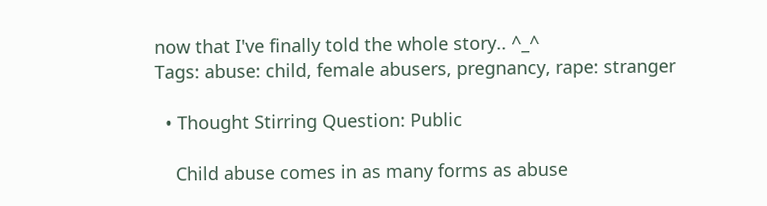now that I've finally told the whole story.. ^_^
Tags: abuse: child, female abusers, pregnancy, rape: stranger

  • Thought Stirring Question: Public

    Child abuse comes in as many forms as abuse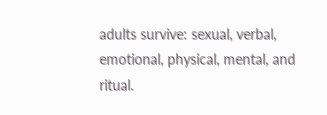adults survive: sexual, verbal, emotional, physical, mental, and ritual.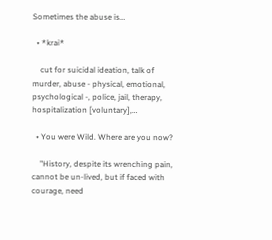Sometimes the abuse is…

  • *krai*

    cut for suicidal ideation, talk of murder, abuse - physical, emotional, psychological -, police, jail, therapy, hospitalization [voluntary],…

  • You were Wild. Where are you now?

    "History, despite its wrenching pain, cannot be un-lived, but if faced with courage, need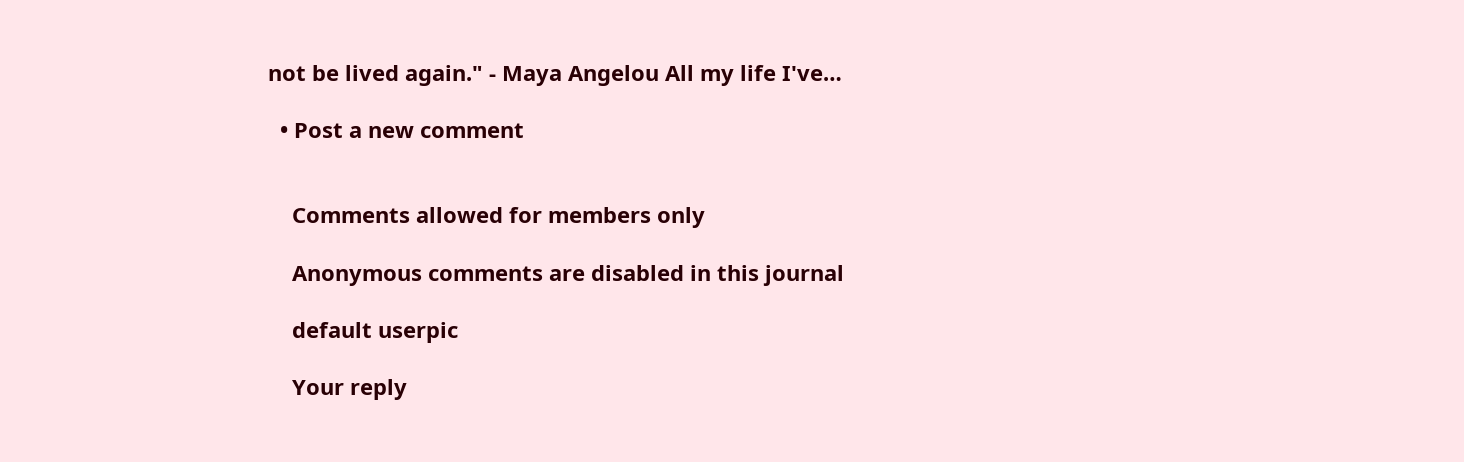not be lived again." - Maya Angelou All my life I've…

  • Post a new comment


    Comments allowed for members only

    Anonymous comments are disabled in this journal

    default userpic

    Your reply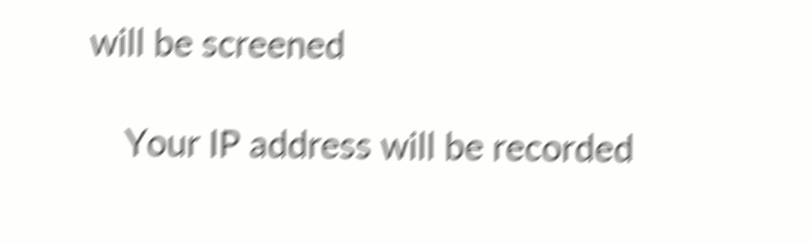will be screened

    Your IP address will be recorded